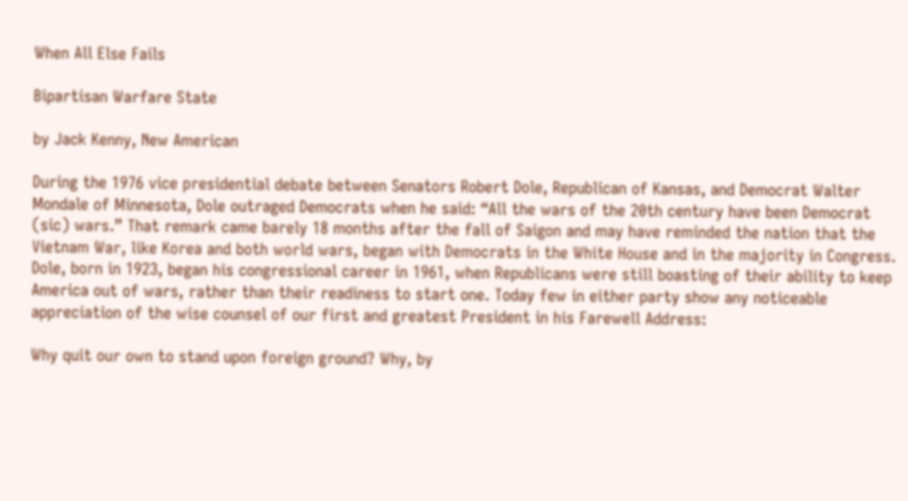When All Else Fails

Bipartisan Warfare State

by Jack Kenny, New American

During the 1976 vice presidential debate between Senators Robert Dole, Republican of Kansas, and Democrat Walter Mondale of Minnesota, Dole outraged Democrats when he said: “All the wars of the 20th century have been Democrat (sic) wars.” That remark came barely 18 months after the fall of Saigon and may have reminded the nation that the Vietnam War, like Korea and both world wars, began with Democrats in the White House and in the majority in Congress. Dole, born in 1923, began his congressional career in 1961, when Republicans were still boasting of their ability to keep America out of wars, rather than their readiness to start one. Today few in either party show any noticeable appreciation of the wise counsel of our first and greatest President in his Farewell Address:

Why quit our own to stand upon foreign ground? Why, by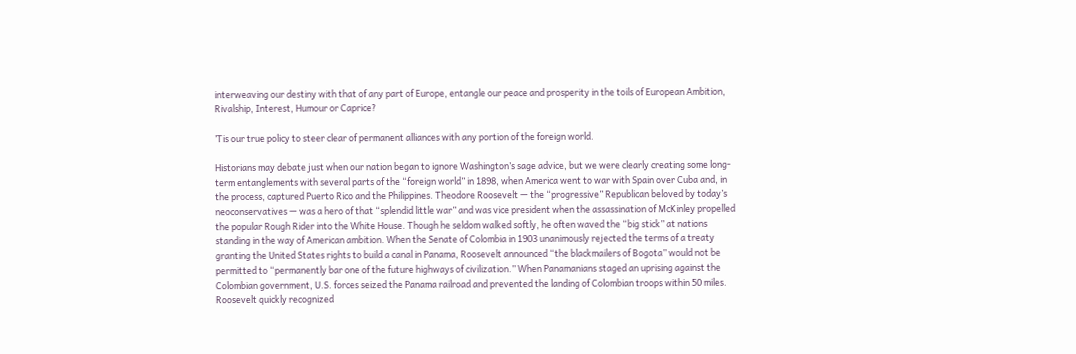interweaving our destiny with that of any part of Europe, entangle our peace and prosperity in the toils of European Ambition, Rivalship, Interest, Humour or Caprice?

’Tis our true policy to steer clear of permanent alliances with any portion of the foreign world.

Historians may debate just when our nation began to ignore Washington’s sage advice, but we were clearly creating some long-term entanglements with several parts of the “foreign world” in 1898, when America went to war with Spain over Cuba and, in the process, captured Puerto Rico and the Philippines. Theodore Roosevelt — the “progressive” Republican beloved by today’s neoconservatives — was a hero of that “splendid little war” and was vice president when the assassination of McKinley propelled the popular Rough Rider into the White House. Though he seldom walked softly, he often waved the “big stick” at nations standing in the way of American ambition. When the Senate of Colombia in 1903 unanimously rejected the terms of a treaty granting the United States rights to build a canal in Panama, Roosevelt announced “the blackmailers of Bogota” would not be permitted to “permanently bar one of the future highways of civilization.” When Panamanians staged an uprising against the Colombian government, U.S. forces seized the Panama railroad and prevented the landing of Colombian troops within 50 miles. Roosevelt quickly recognized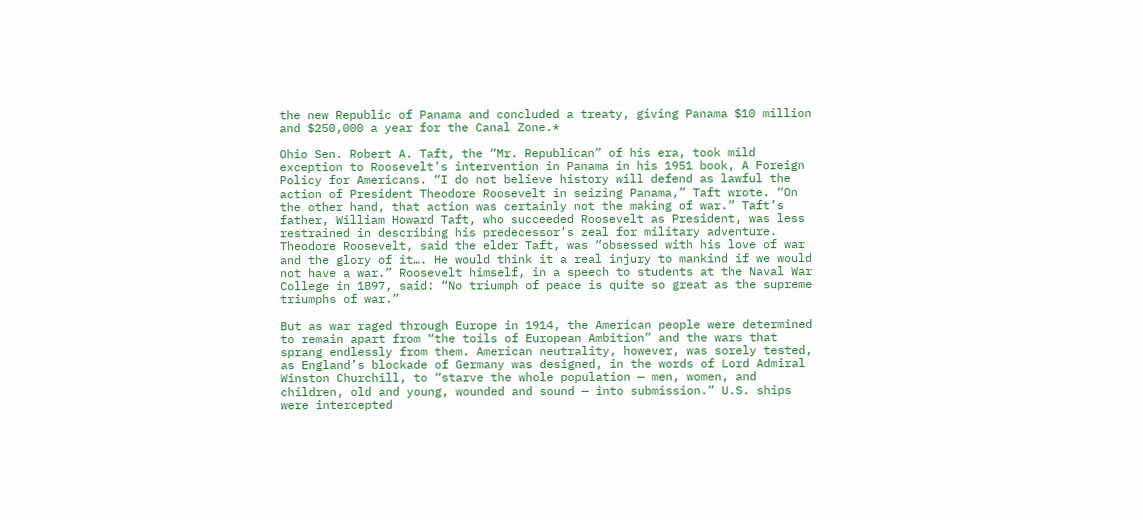the new Republic of Panama and concluded a treaty, giving Panama $10 million and $250,000 a year for the Canal Zone.*

Ohio Sen. Robert A. Taft, the “Mr. Republican” of his era, took mild exception to Roosevelt’s intervention in Panama in his 1951 book, A Foreign Policy for Americans. “I do not believe history will defend as lawful the action of President Theodore Roosevelt in seizing Panama,” Taft wrote. “On the other hand, that action was certainly not the making of war.” Taft’s father, William Howard Taft, who succeeded Roosevelt as President, was less restrained in describing his predecessor’s zeal for military adventure. Theodore Roosevelt, said the elder Taft, was “obsessed with his love of war and the glory of it…. He would think it a real injury to mankind if we would not have a war.” Roosevelt himself, in a speech to students at the Naval War College in 1897, said: “No triumph of peace is quite so great as the supreme triumphs of war.”

But as war raged through Europe in 1914, the American people were determined to remain apart from “the toils of European Ambition” and the wars that sprang endlessly from them. American neutrality, however, was sorely tested, as England’s blockade of Germany was designed, in the words of Lord Admiral Winston Churchill, to “starve the whole population — men, women, and children, old and young, wounded and sound — into submission.” U.S. ships were intercepted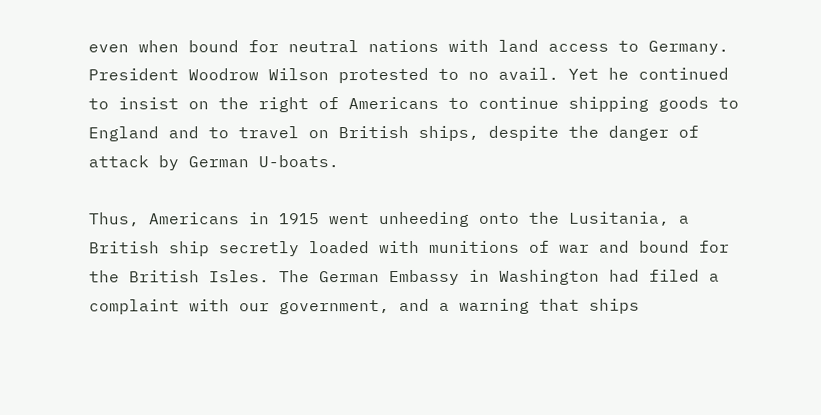even when bound for neutral nations with land access to Germany. President Woodrow Wilson protested to no avail. Yet he continued to insist on the right of Americans to continue shipping goods to England and to travel on British ships, despite the danger of attack by German U-boats.

Thus, Americans in 1915 went unheeding onto the Lusitania, a British ship secretly loaded with munitions of war and bound for the British Isles. The German Embassy in Washington had filed a complaint with our government, and a warning that ships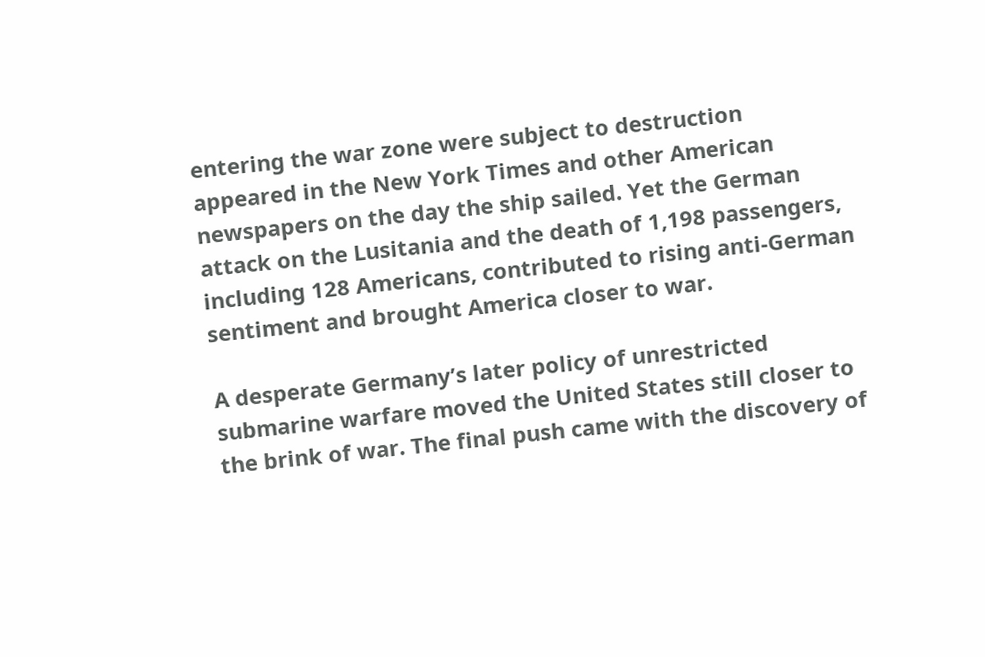entering the war zone were subject to destruction appeared in the New York Times and other American newspapers on the day the ship sailed. Yet the German attack on the Lusitania and the death of 1,198 passengers, including 128 Americans, contributed to rising anti-German sentiment and brought America closer to war.

A desperate Germany’s later policy of unrestricted submarine warfare moved the United States still closer to the brink of war. The final push came with the discovery of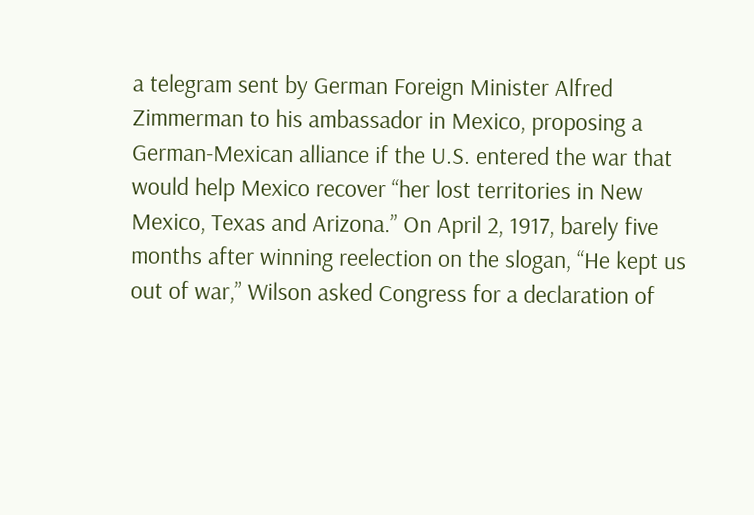a telegram sent by German Foreign Minister Alfred Zimmerman to his ambassador in Mexico, proposing a German-Mexican alliance if the U.S. entered the war that would help Mexico recover “her lost territories in New Mexico, Texas and Arizona.” On April 2, 1917, barely five months after winning reelection on the slogan, “He kept us out of war,” Wilson asked Congress for a declaration of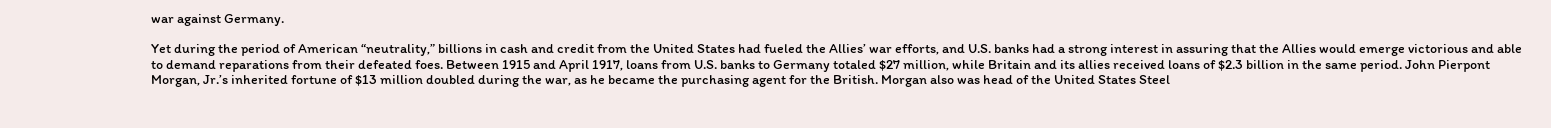war against Germany.

Yet during the period of American “neutrality,” billions in cash and credit from the United States had fueled the Allies’ war efforts, and U.S. banks had a strong interest in assuring that the Allies would emerge victorious and able to demand reparations from their defeated foes. Between 1915 and April 1917, loans from U.S. banks to Germany totaled $27 million, while Britain and its allies received loans of $2.3 billion in the same period. John Pierpont Morgan, Jr.’s inherited fortune of $13 million doubled during the war, as he became the purchasing agent for the British. Morgan also was head of the United States Steel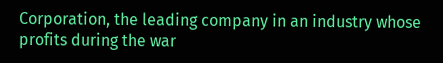Corporation, the leading company in an industry whose profits during the war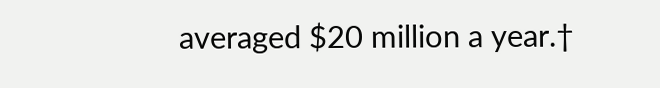averaged $20 million a year.†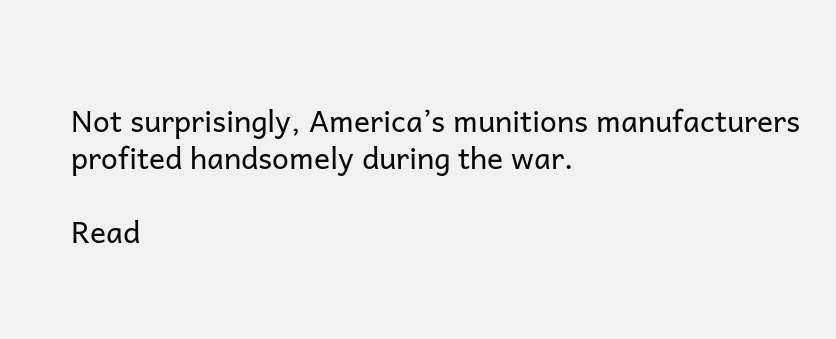Not surprisingly, America’s munitions manufacturers profited handsomely during the war.

Read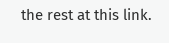the rest at this link.